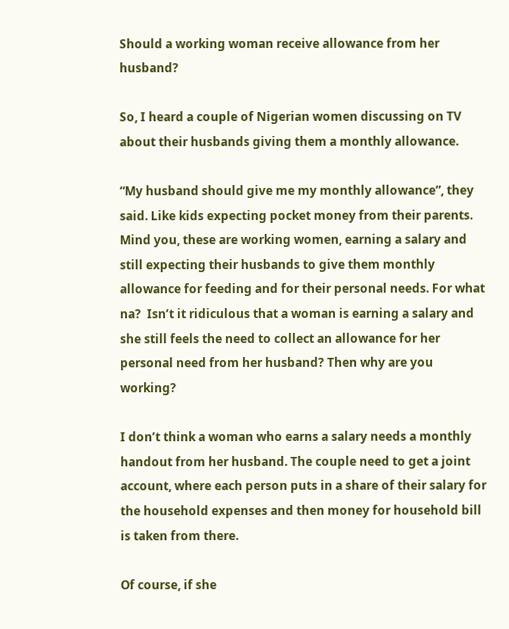Should a working woman receive allowance from her husband?

So, I heard a couple of Nigerian women discussing on TV about their husbands giving them a monthly allowance.

“My husband should give me my monthly allowance”, they said. Like kids expecting pocket money from their parents. Mind you, these are working women, earning a salary and still expecting their husbands to give them monthly allowance for feeding and for their personal needs. For what na?  Isn’t it ridiculous that a woman is earning a salary and she still feels the need to collect an allowance for her personal need from her husband? Then why are you working?

I don’t think a woman who earns a salary needs a monthly handout from her husband. The couple need to get a joint account, where each person puts in a share of their salary for the household expenses and then money for household bill is taken from there.

Of course, if she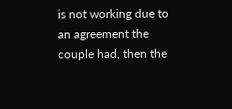is not working due to an agreement the couple had, then the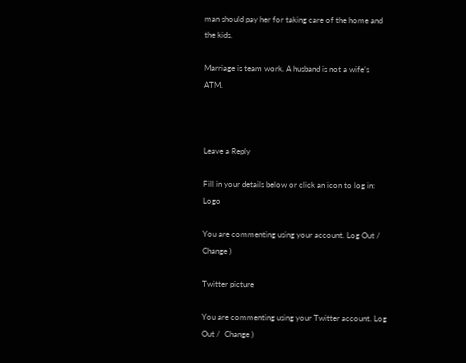man should pay her for taking care of the home and the kids.

Marriage is team work. A husband is not a wife’s ATM.



Leave a Reply

Fill in your details below or click an icon to log in: Logo

You are commenting using your account. Log Out /  Change )

Twitter picture

You are commenting using your Twitter account. Log Out /  Change )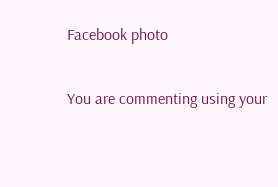Facebook photo

You are commenting using your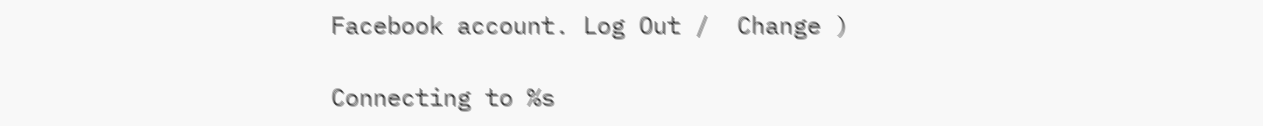Facebook account. Log Out /  Change )

Connecting to %s